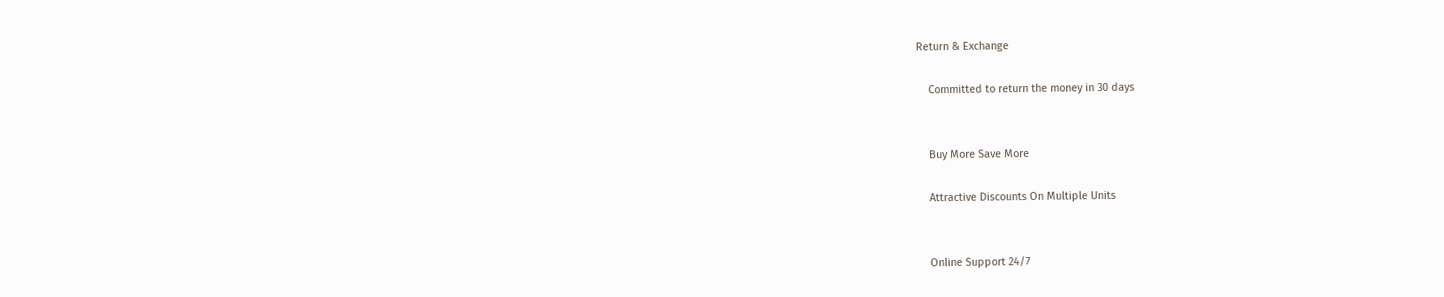Return & Exchange

    Committed to return the money in 30 days


    Buy More Save More

    Attractive Discounts On Multiple Units


    Online Support 24/7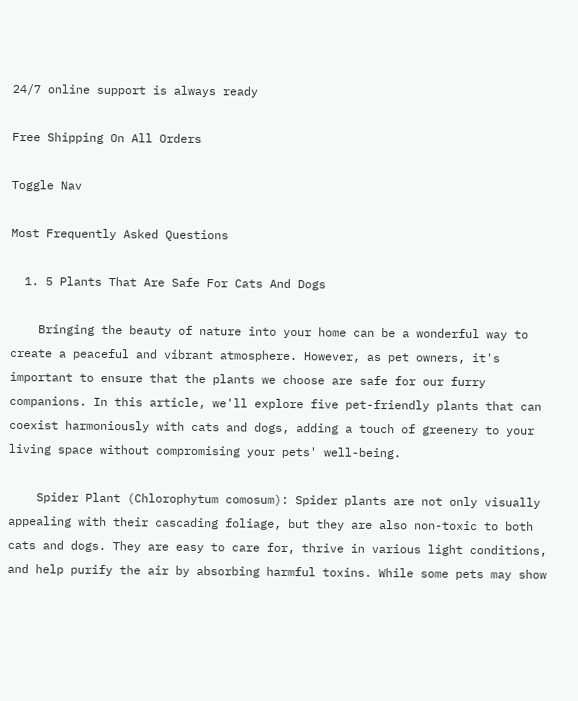24/7 online support is always ready

Free Shipping On All Orders

Toggle Nav

Most Frequently Asked Questions

  1. 5 Plants That Are Safe For Cats And Dogs

    Bringing the beauty of nature into your home can be a wonderful way to create a peaceful and vibrant atmosphere. However, as pet owners, it's important to ensure that the plants we choose are safe for our furry companions. In this article, we'll explore five pet-friendly plants that can coexist harmoniously with cats and dogs, adding a touch of greenery to your living space without compromising your pets' well-being.

    Spider Plant (Chlorophytum comosum): Spider plants are not only visually appealing with their cascading foliage, but they are also non-toxic to both cats and dogs. They are easy to care for, thrive in various light conditions, and help purify the air by absorbing harmful toxins. While some pets may show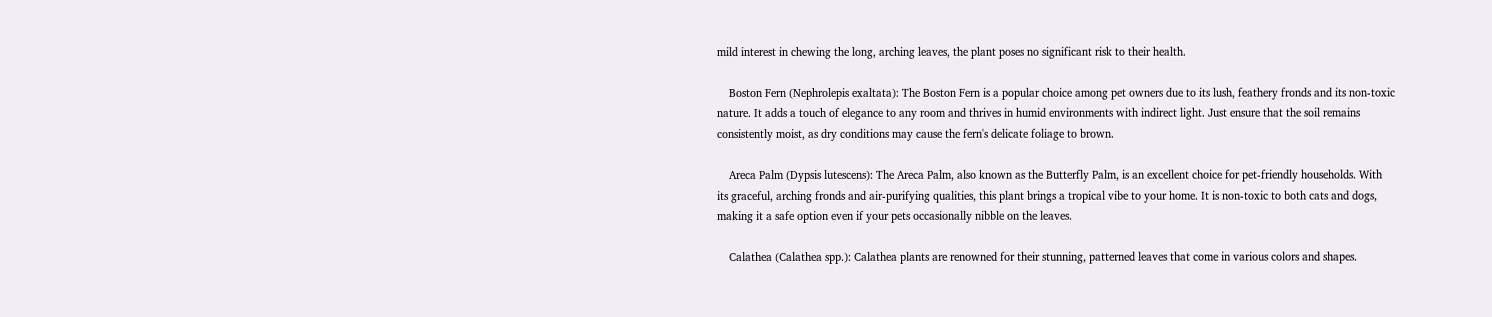mild interest in chewing the long, arching leaves, the plant poses no significant risk to their health.

    Boston Fern (Nephrolepis exaltata): The Boston Fern is a popular choice among pet owners due to its lush, feathery fronds and its non-toxic nature. It adds a touch of elegance to any room and thrives in humid environments with indirect light. Just ensure that the soil remains consistently moist, as dry conditions may cause the fern's delicate foliage to brown.

    Areca Palm (Dypsis lutescens): The Areca Palm, also known as the Butterfly Palm, is an excellent choice for pet-friendly households. With its graceful, arching fronds and air-purifying qualities, this plant brings a tropical vibe to your home. It is non-toxic to both cats and dogs, making it a safe option even if your pets occasionally nibble on the leaves.

    Calathea (Calathea spp.): Calathea plants are renowned for their stunning, patterned leaves that come in various colors and shapes.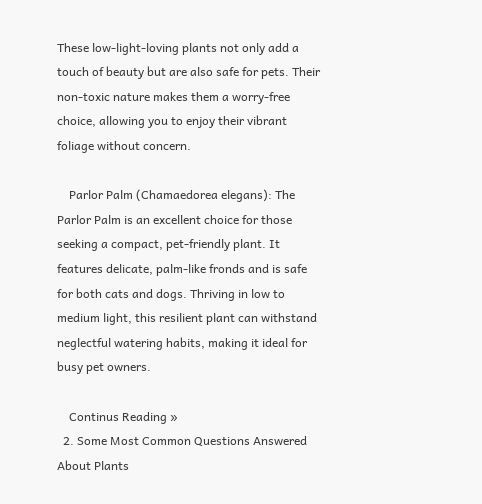These low-light-loving plants not only add a touch of beauty but are also safe for pets. Their non-toxic nature makes them a worry-free choice, allowing you to enjoy their vibrant foliage without concern.

    Parlor Palm (Chamaedorea elegans): The Parlor Palm is an excellent choice for those seeking a compact, pet-friendly plant. It features delicate, palm-like fronds and is safe for both cats and dogs. Thriving in low to medium light, this resilient plant can withstand neglectful watering habits, making it ideal for busy pet owners.

    Continus Reading »
  2. Some Most Common Questions Answered About Plants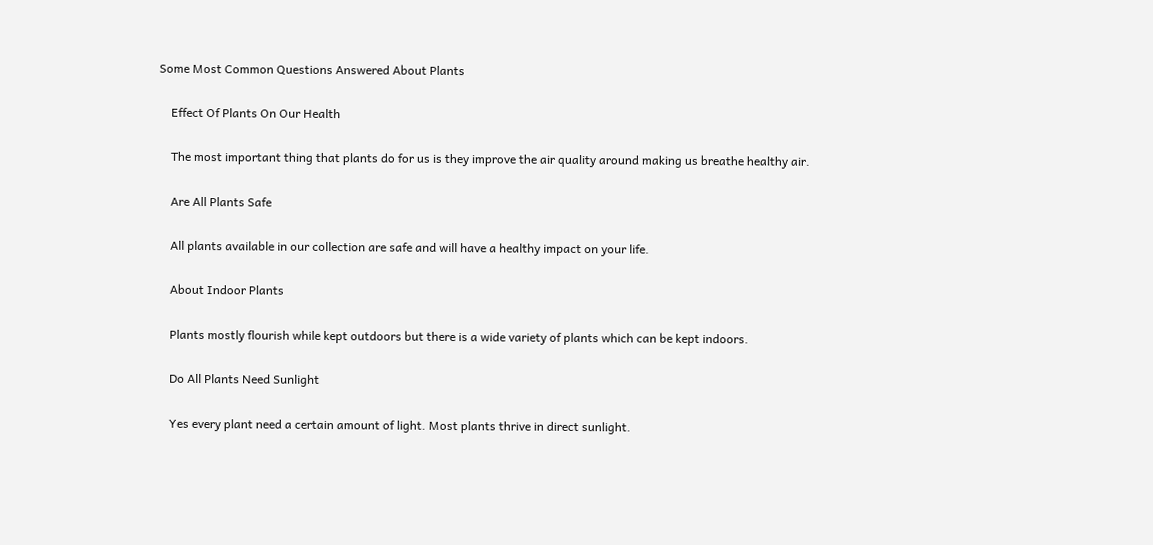Some Most Common Questions Answered About Plants

    Effect Of Plants On Our Health

    The most important thing that plants do for us is they improve the air quality around making us breathe healthy air.

    Are All Plants Safe

    All plants available in our collection are safe and will have a healthy impact on your life.

    About Indoor Plants

    Plants mostly flourish while kept outdoors but there is a wide variety of plants which can be kept indoors.

    Do All Plants Need Sunlight

    Yes every plant need a certain amount of light. Most plants thrive in direct sunlight.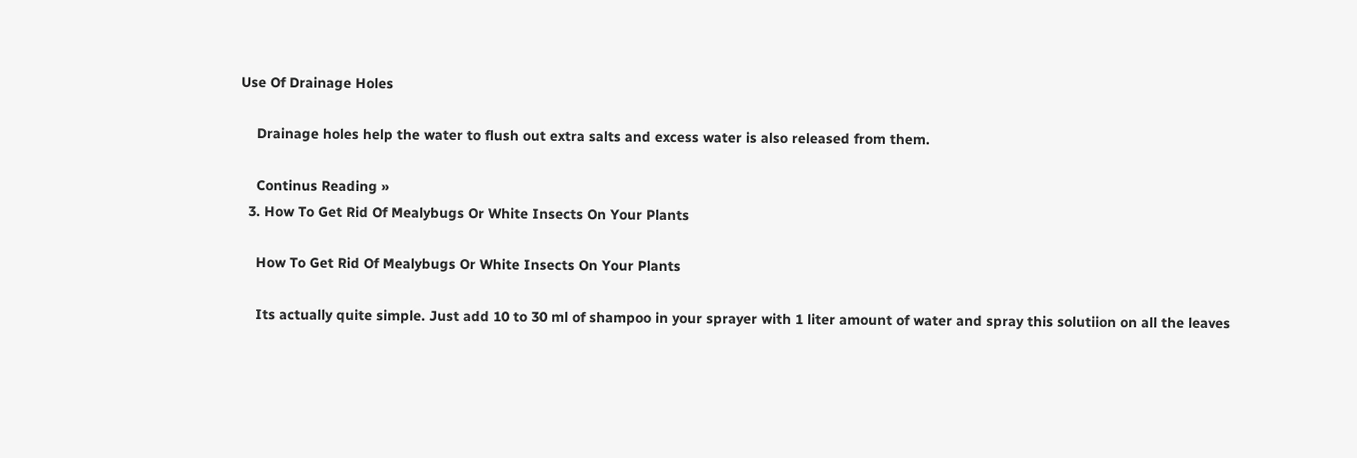Use Of Drainage Holes

    Drainage holes help the water to flush out extra salts and excess water is also released from them.

    Continus Reading »
  3. How To Get Rid Of Mealybugs Or White Insects On Your Plants

    How To Get Rid Of Mealybugs Or White Insects On Your Plants

    Its actually quite simple. Just add 10 to 30 ml of shampoo in your sprayer with 1 liter amount of water and spray this solutiion on all the leaves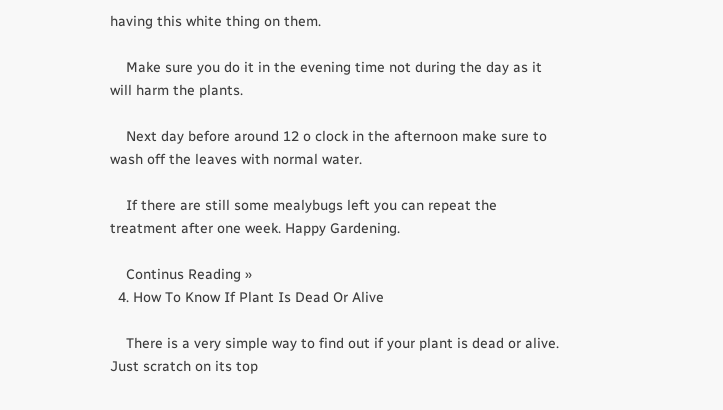having this white thing on them.

    Make sure you do it in the evening time not during the day as it will harm the plants.

    Next day before around 12 o clock in the afternoon make sure to wash off the leaves with normal water.

    If there are still some mealybugs left you can repeat the treatment after one week. Happy Gardening.

    Continus Reading »
  4. How To Know If Plant Is Dead Or Alive

    There is a very simple way to find out if your plant is dead or alive. Just scratch on its top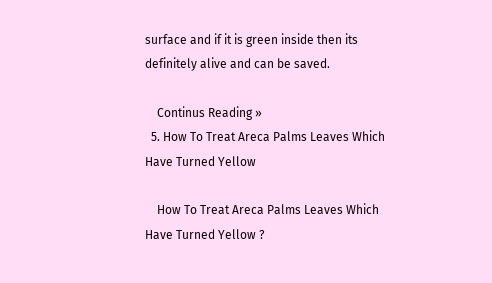surface and if it is green inside then its definitely alive and can be saved.

    Continus Reading »
  5. How To Treat Areca Palms Leaves Which Have Turned Yellow

    How To Treat Areca Palms Leaves Which Have Turned Yellow ?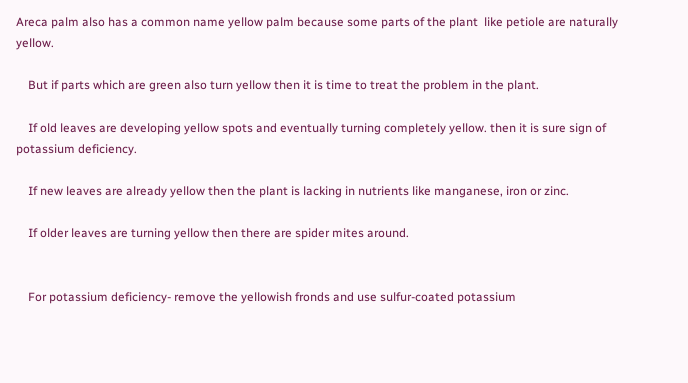Areca palm also has a common name yellow palm because some parts of the plant  like petiole are naturally yellow.

    But if parts which are green also turn yellow then it is time to treat the problem in the plant.

    If old leaves are developing yellow spots and eventually turning completely yellow. then it is sure sign of potassium deficiency.

    If new leaves are already yellow then the plant is lacking in nutrients like manganese, iron or zinc.

    If older leaves are turning yellow then there are spider mites around.


    For potassium deficiency- remove the yellowish fronds and use sulfur-coated potassium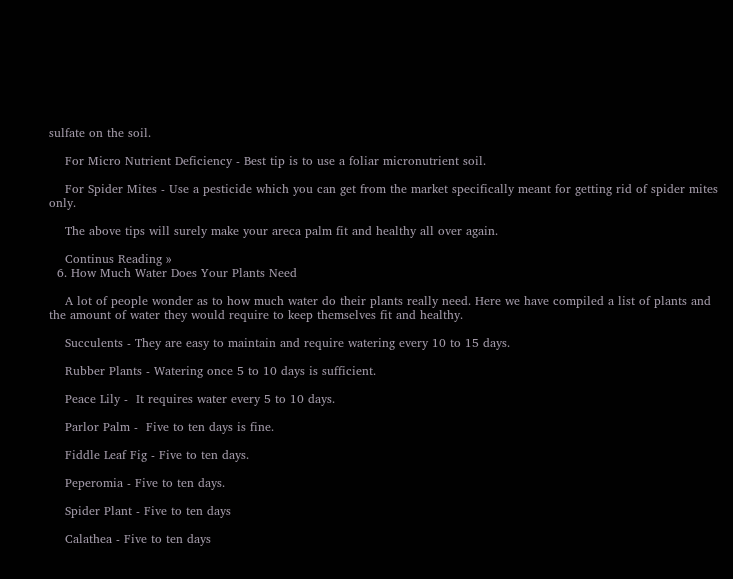sulfate on the soil.

    For Micro Nutrient Deficiency - Best tip is to use a foliar micronutrient soil.

    For Spider Mites - Use a pesticide which you can get from the market specifically meant for getting rid of spider mites only.

    The above tips will surely make your areca palm fit and healthy all over again.

    Continus Reading »
  6. How Much Water Does Your Plants Need

    A lot of people wonder as to how much water do their plants really need. Here we have compiled a list of plants and the amount of water they would require to keep themselves fit and healthy.

    Succulents - They are easy to maintain and require watering every 10 to 15 days.

    Rubber Plants - Watering once 5 to 10 days is sufficient.

    Peace Lily -  It requires water every 5 to 10 days.

    Parlor Palm -  Five to ten days is fine.

    Fiddle Leaf Fig - Five to ten days.

    Peperomia - Five to ten days.

    Spider Plant - Five to ten days

    Calathea - Five to ten days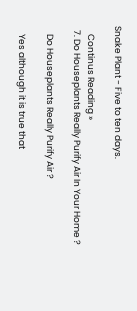Snake Plant - Five to ten days.

    Continus Reading »
  7. Do Houseplants Really Purify Air In Your Home ?

    Do Houseplants Really Purify Air ?

    Yes although it is true that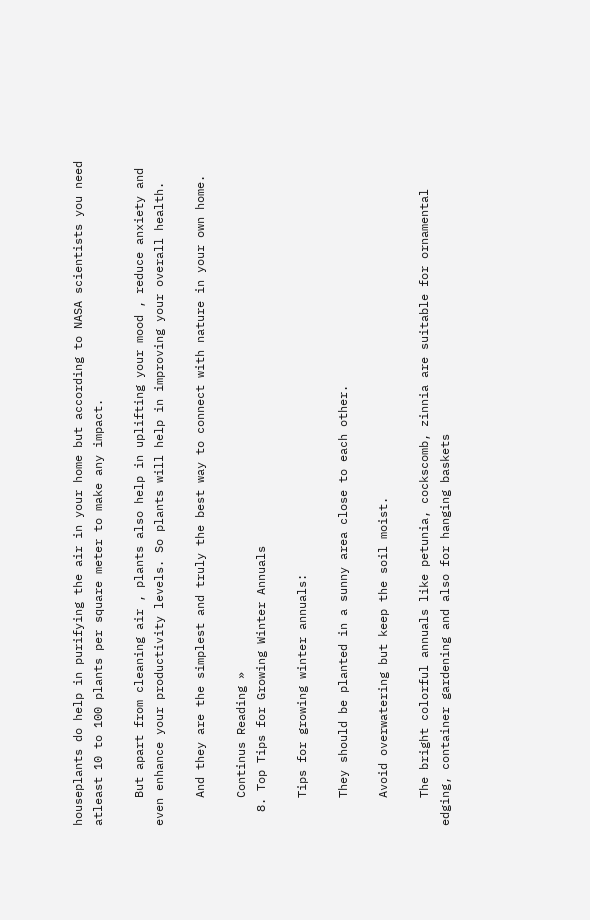houseplants do help in purifying the air in your home but according to NASA scientists you need atleast 10 to 100 plants per square meter to make any impact.

    But apart from cleaning air , plants also help in uplifting your mood , reduce anxiety and even enhance your productivity levels. So plants will help in improving your overall health.

    And they are the simplest and truly the best way to connect with nature in your own home.

    Continus Reading »
  8. Top Tips for Growing Winter Annuals

    Tips for growing winter annuals:

    They should be planted in a sunny area close to each other.

    Avoid overwatering but keep the soil moist.

    The bright colorful annuals like petunia, cockscomb, zinnia are suitable for ornamental edging, container gardening and also for hanging baskets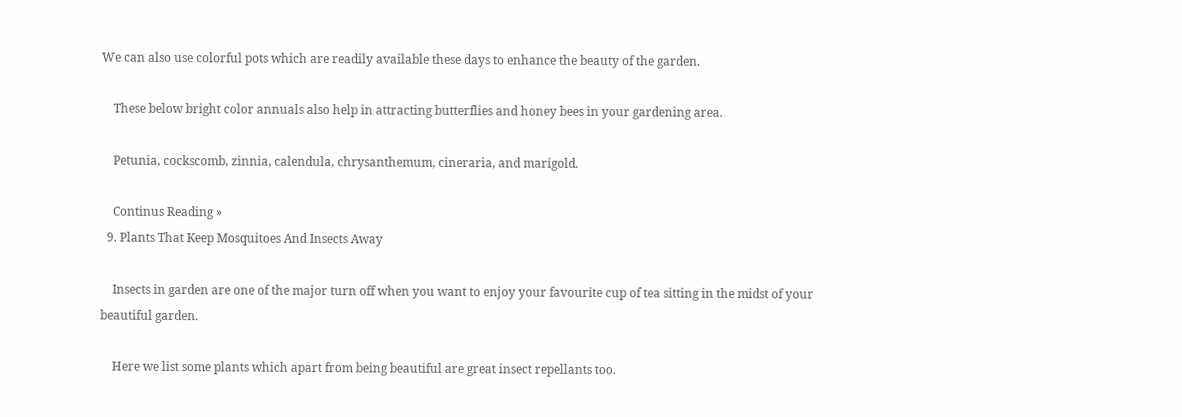We can also use colorful pots which are readily available these days to enhance the beauty of the garden.

    These below bright color annuals also help in attracting butterflies and honey bees in your gardening area.

    Petunia, cockscomb, zinnia, calendula, chrysanthemum, cineraria, and marigold.

    Continus Reading »
  9. Plants That Keep Mosquitoes And Insects Away

    Insects in garden are one of the major turn off when you want to enjoy your favourite cup of tea sitting in the midst of your beautiful garden.

    Here we list some plants which apart from being beautiful are great insect repellants too.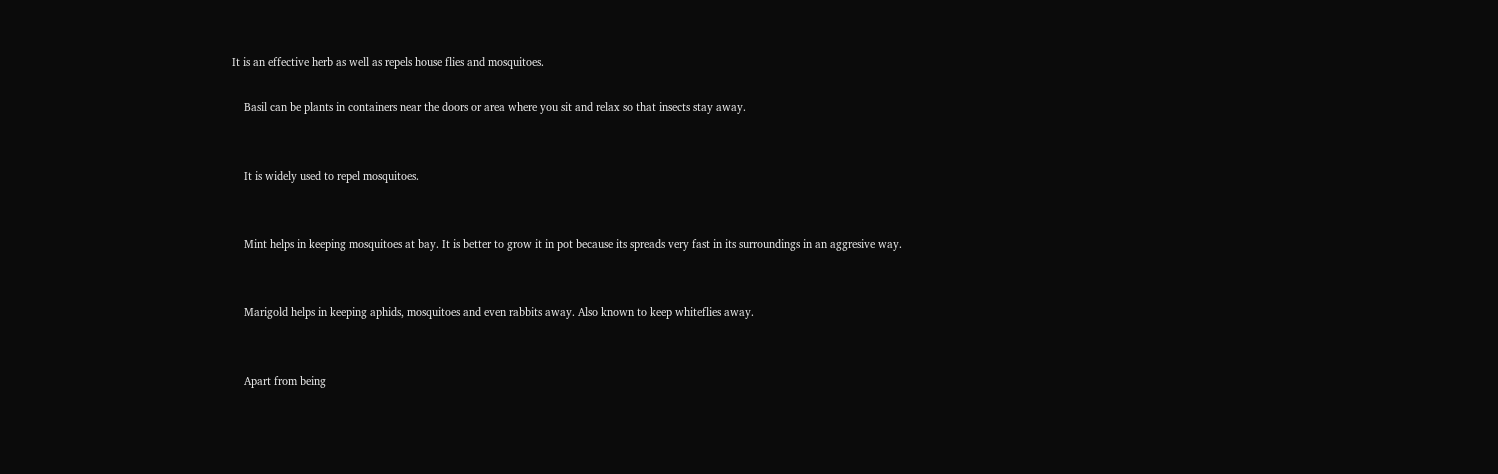It is an effective herb as well as repels house flies and mosquitoes.

    Basil can be plants in containers near the doors or area where you sit and relax so that insects stay away.


    It is widely used to repel mosquitoes.


    Mint helps in keeping mosquitoes at bay. It is better to grow it in pot because its spreads very fast in its surroundings in an aggresive way.


    Marigold helps in keeping aphids, mosquitoes and even rabbits away. Also known to keep whiteflies away.


    Apart from being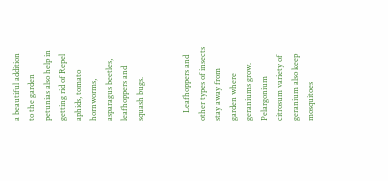a beautiful addition to the garden petunias also help in getting rid of Repel aphids, tomato hornworms, asparagus beetles, leafhoppers and squash bugs.


    Leafhoppers and other types of insects stay away from garden where geraniums grow. Pelargonium citrosum variety of geranium also keep mosquitoes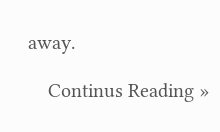away.

    Continus Reading »